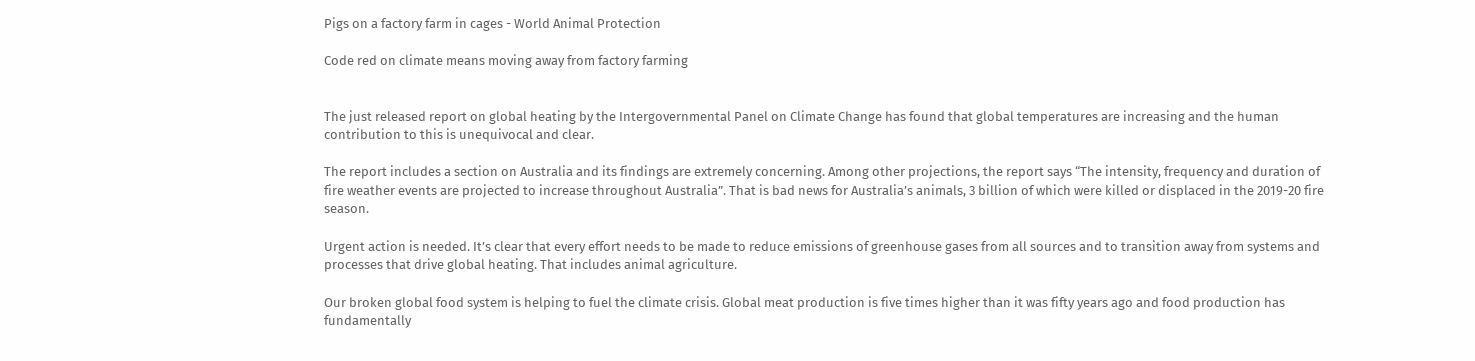Pigs on a factory farm in cages - World Animal Protection

Code red on climate means moving away from factory farming


The just released report on global heating by the Intergovernmental Panel on Climate Change has found that global temperatures are increasing and the human contribution to this is unequivocal and clear.

The report includes a section on Australia and its findings are extremely concerning. Among other projections, the report says “The intensity, frequency and duration of fire weather events are projected to increase throughout Australia”. That is bad news for Australia’s animals, 3 billion of which were killed or displaced in the 2019-20 fire season.

Urgent action is needed. It’s clear that every effort needs to be made to reduce emissions of greenhouse gases from all sources and to transition away from systems and processes that drive global heating. That includes animal agriculture.

Our broken global food system is helping to fuel the climate crisis. Global meat production is five times higher than it was fifty years ago and food production has fundamentally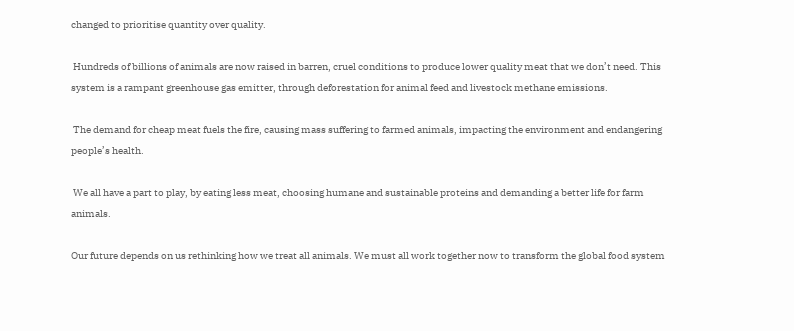changed to prioritise quantity over quality.

 Hundreds of billions of animals are now raised in barren, cruel conditions to produce lower quality meat that we don’t need. This system is a rampant greenhouse gas emitter, through deforestation for animal feed and livestock methane emissions.

 The demand for cheap meat fuels the fire, causing mass suffering to farmed animals, impacting the environment and endangering people’s health.

 We all have a part to play, by eating less meat, choosing humane and sustainable proteins and demanding a better life for farm animals.

Our future depends on us rethinking how we treat all animals. We must all work together now to transform the global food system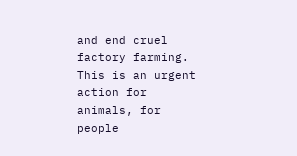and end cruel factory farming.  This is an urgent action for animals, for people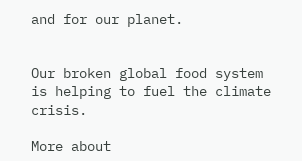and for our planet.


Our broken global food system is helping to fuel the climate crisis.

More about